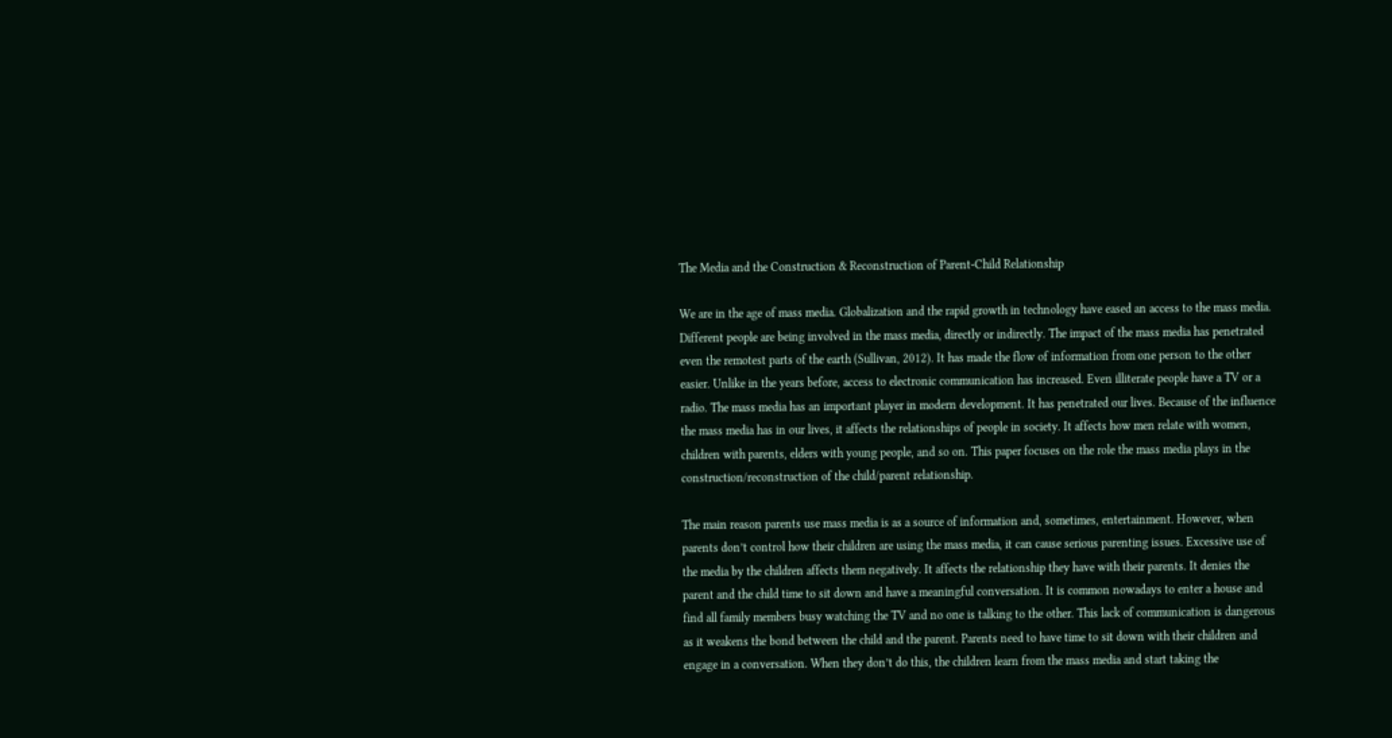The Media and the Construction & Reconstruction of Parent-Child Relationship

We are in the age of mass media. Globalization and the rapid growth in technology have eased an access to the mass media. Different people are being involved in the mass media, directly or indirectly. The impact of the mass media has penetrated even the remotest parts of the earth (Sullivan, 2012). It has made the flow of information from one person to the other easier. Unlike in the years before, access to electronic communication has increased. Even illiterate people have a TV or a radio. The mass media has an important player in modern development. It has penetrated our lives. Because of the influence the mass media has in our lives, it affects the relationships of people in society. It affects how men relate with women, children with parents, elders with young people, and so on. This paper focuses on the role the mass media plays in the construction/reconstruction of the child/parent relationship.

The main reason parents use mass media is as a source of information and, sometimes, entertainment. However, when parents don’t control how their children are using the mass media, it can cause serious parenting issues. Excessive use of the media by the children affects them negatively. It affects the relationship they have with their parents. It denies the parent and the child time to sit down and have a meaningful conversation. It is common nowadays to enter a house and find all family members busy watching the TV and no one is talking to the other. This lack of communication is dangerous as it weakens the bond between the child and the parent. Parents need to have time to sit down with their children and engage in a conversation. When they don’t do this, the children learn from the mass media and start taking the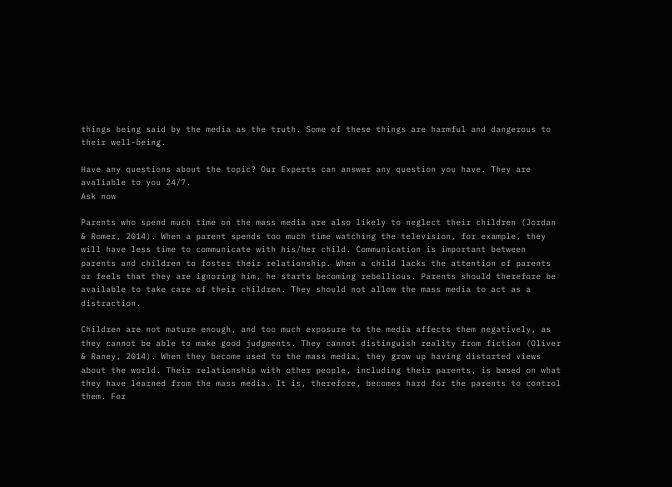things being said by the media as the truth. Some of these things are harmful and dangerous to their well-being.

Have any questions about the topic? Our Experts can answer any question you have. They are avaliable to you 24/7.
Ask now

Parents who spend much time on the mass media are also likely to neglect their children (Jordan & Romer, 2014). When a parent spends too much time watching the television, for example, they will have less time to communicate with his/her child. Communication is important between parents and children to foster their relationship. When a child lacks the attention of parents or feels that they are ignoring him, he starts becoming rebellious. Parents should therefore be available to take care of their children. They should not allow the mass media to act as a distraction.

Children are not mature enough, and too much exposure to the media affects them negatively, as they cannot be able to make good judgments. They cannot distinguish reality from fiction (Oliver & Raney, 2014). When they become used to the mass media, they grow up having distorted views about the world. Their relationship with other people, including their parents, is based on what they have learned from the mass media. It is, therefore, becomes hard for the parents to control them. For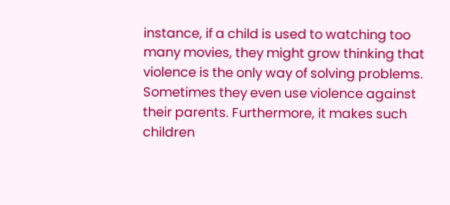instance, if a child is used to watching too many movies, they might grow thinking that violence is the only way of solving problems. Sometimes they even use violence against their parents. Furthermore, it makes such children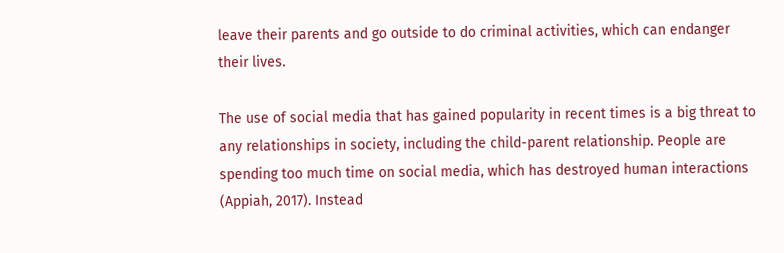leave their parents and go outside to do criminal activities, which can endanger their lives.

The use of social media that has gained popularity in recent times is a big threat to any relationships in society, including the child-parent relationship. People are spending too much time on social media, which has destroyed human interactions (Appiah, 2017). Instead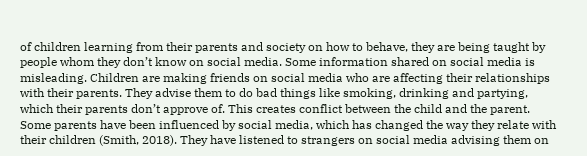of children learning from their parents and society on how to behave, they are being taught by people whom they don’t know on social media. Some information shared on social media is misleading. Children are making friends on social media who are affecting their relationships with their parents. They advise them to do bad things like smoking, drinking and partying, which their parents don’t approve of. This creates conflict between the child and the parent. Some parents have been influenced by social media, which has changed the way they relate with their children (Smith, 2018). They have listened to strangers on social media advising them on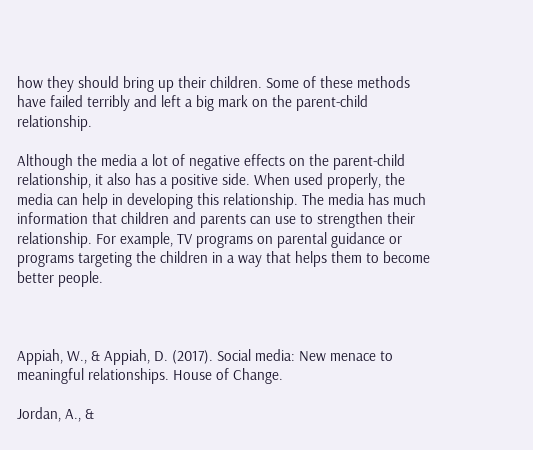how they should bring up their children. Some of these methods have failed terribly and left a big mark on the parent-child relationship.

Although the media a lot of negative effects on the parent-child relationship, it also has a positive side. When used properly, the media can help in developing this relationship. The media has much information that children and parents can use to strengthen their relationship. For example, TV programs on parental guidance or programs targeting the children in a way that helps them to become better people.



Appiah, W., & Appiah, D. (2017). Social media: New menace to meaningful relationships. House of Change.

Jordan, A., &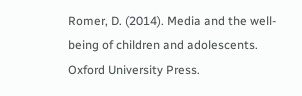Romer, D. (2014). Media and the well-being of children and adolescents. Oxford University Press.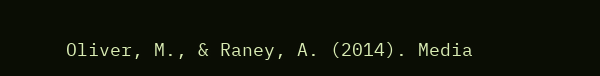Oliver, M., & Raney, A. (2014). Media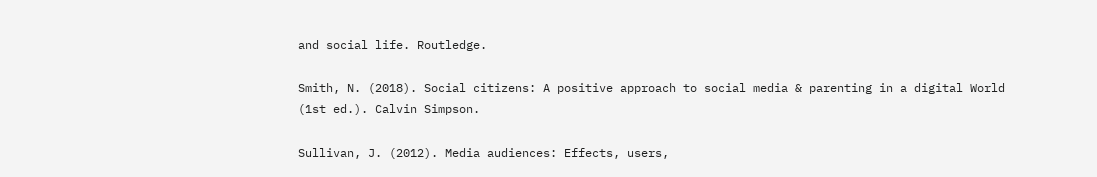and social life. Routledge.

Smith, N. (2018). Social citizens: A positive approach to social media & parenting in a digital World (1st ed.). Calvin Simpson.

Sullivan, J. (2012). Media audiences: Effects, users,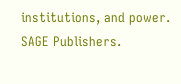institutions, and power. SAGE Publishers.